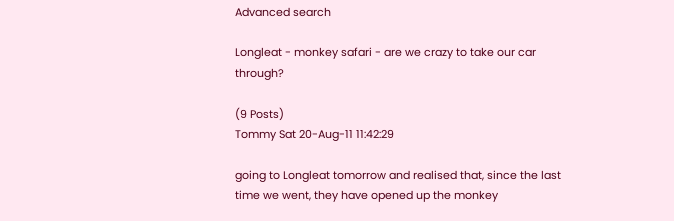Advanced search

Longleat - monkey safari - are we crazy to take our car through?

(9 Posts)
Tommy Sat 20-Aug-11 11:42:29

going to Longleat tomorrow and realised that, since the last time we went, they have opened up the monkey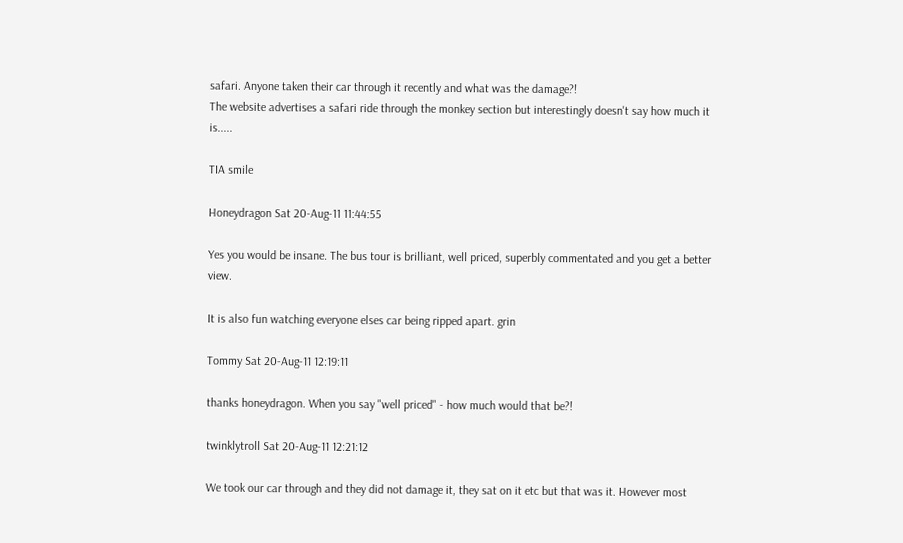safari. Anyone taken their car through it recently and what was the damage?!
The website advertises a safari ride through the monkey section but interestingly doesn't say how much it is.....

TIA smile

Honeydragon Sat 20-Aug-11 11:44:55

Yes you would be insane. The bus tour is brilliant, well priced, superbly commentated and you get a better view.

It is also fun watching everyone elses car being ripped apart. grin

Tommy Sat 20-Aug-11 12:19:11

thanks honeydragon. When you say "well priced" - how much would that be?!

twinklytroll Sat 20-Aug-11 12:21:12

We took our car through and they did not damage it, they sat on it etc but that was it. However most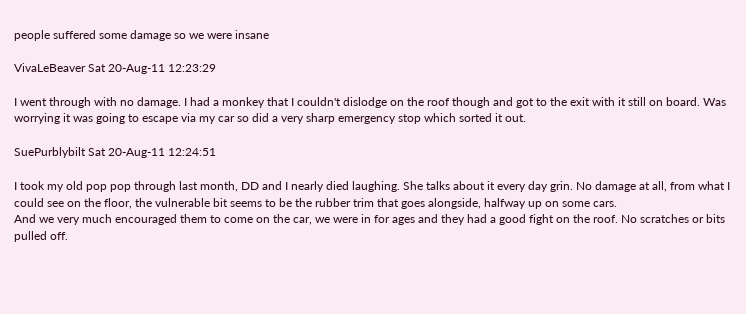people suffered some damage so we were insane

VivaLeBeaver Sat 20-Aug-11 12:23:29

I went through with no damage. I had a monkey that I couldn't dislodge on the roof though and got to the exit with it still on board. Was worrying it was going to escape via my car so did a very sharp emergency stop which sorted it out.

SuePurblybilt Sat 20-Aug-11 12:24:51

I took my old pop pop through last month, DD and I nearly died laughing. She talks about it every day grin. No damage at all, from what I could see on the floor, the vulnerable bit seems to be the rubber trim that goes alongside, halfway up on some cars.
And we very much encouraged them to come on the car, we were in for ages and they had a good fight on the roof. No scratches or bits pulled off.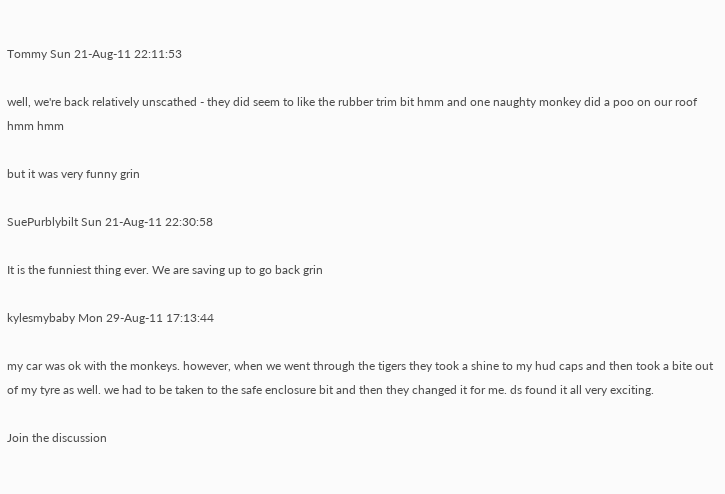Tommy Sun 21-Aug-11 22:11:53

well, we're back relatively unscathed - they did seem to like the rubber trim bit hmm and one naughty monkey did a poo on our roof hmm hmm

but it was very funny grin

SuePurblybilt Sun 21-Aug-11 22:30:58

It is the funniest thing ever. We are saving up to go back grin

kylesmybaby Mon 29-Aug-11 17:13:44

my car was ok with the monkeys. however, when we went through the tigers they took a shine to my hud caps and then took a bite out of my tyre as well. we had to be taken to the safe enclosure bit and then they changed it for me. ds found it all very exciting.

Join the discussion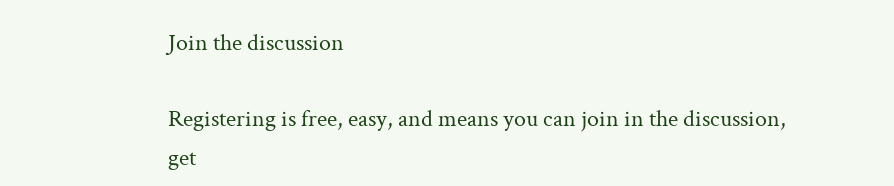Join the discussion

Registering is free, easy, and means you can join in the discussion, get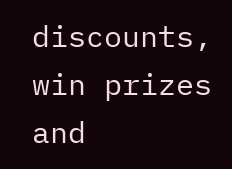discounts, win prizes and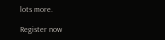lots more.

Register now